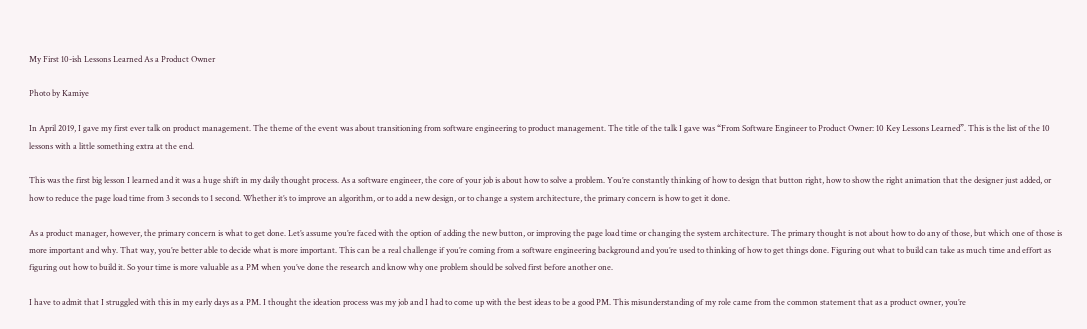My First 10-ish Lessons Learned As a Product Owner

Photo by Kamiye

In April 2019, I gave my first ever talk on product management. The theme of the event was about transitioning from software engineering to product management. The title of the talk I gave was “From Software Engineer to Product Owner: 10 Key Lessons Learned”. This is the list of the 10 lessons with a little something extra at the end.

This was the first big lesson I learned and it was a huge shift in my daily thought process. As a software engineer, the core of your job is about how to solve a problem. You’re constantly thinking of how to design that button right, how to show the right animation that the designer just added, or how to reduce the page load time from 3 seconds to 1 second. Whether it’s to improve an algorithm, or to add a new design, or to change a system architecture, the primary concern is how to get it done.

As a product manager, however, the primary concern is what to get done. Let’s assume you’re faced with the option of adding the new button, or improving the page load time or changing the system architecture. The primary thought is not about how to do any of those, but which one of those is more important and why. That way, you’re better able to decide what is more important. This can be a real challenge if you’re coming from a software engineering background and you’re used to thinking of how to get things done. Figuring out what to build can take as much time and effort as figuring out how to build it. So your time is more valuable as a PM when you’ve done the research and know why one problem should be solved first before another one.

I have to admit that I struggled with this in my early days as a PM. I thought the ideation process was my job and I had to come up with the best ideas to be a good PM. This misunderstanding of my role came from the common statement that as a product owner, you’re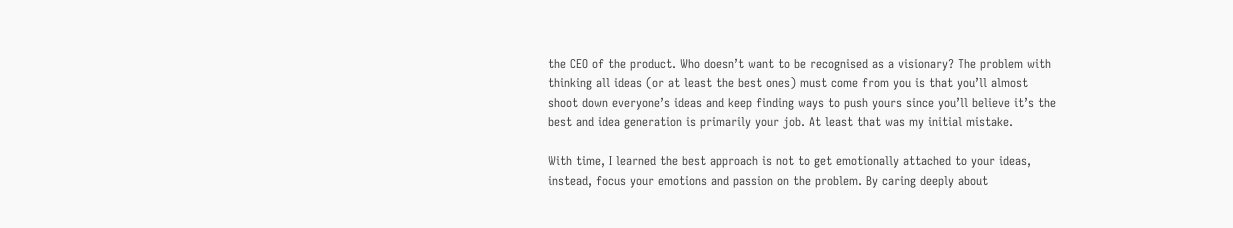the CEO of the product. Who doesn’t want to be recognised as a visionary? The problem with thinking all ideas (or at least the best ones) must come from you is that you’ll almost shoot down everyone’s ideas and keep finding ways to push yours since you’ll believe it’s the best and idea generation is primarily your job. At least that was my initial mistake.

With time, I learned the best approach is not to get emotionally attached to your ideas, instead, focus your emotions and passion on the problem. By caring deeply about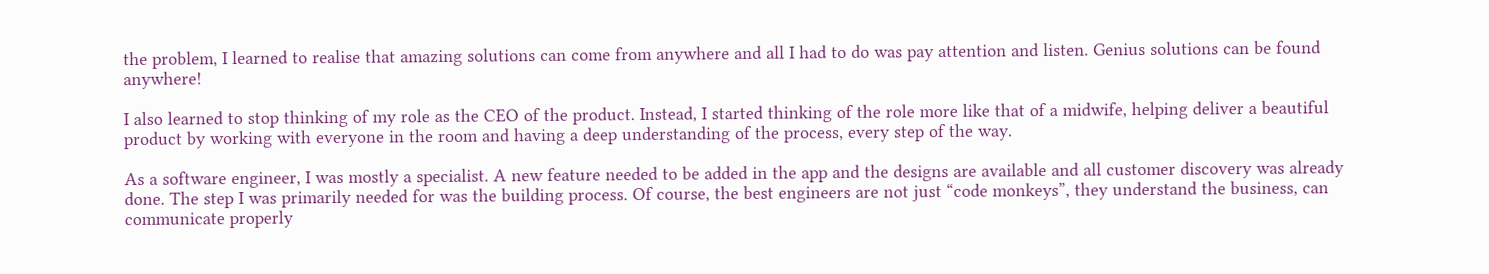the problem, I learned to realise that amazing solutions can come from anywhere and all I had to do was pay attention and listen. Genius solutions can be found anywhere!

I also learned to stop thinking of my role as the CEO of the product. Instead, I started thinking of the role more like that of a midwife, helping deliver a beautiful product by working with everyone in the room and having a deep understanding of the process, every step of the way.

As a software engineer, I was mostly a specialist. A new feature needed to be added in the app and the designs are available and all customer discovery was already done. The step I was primarily needed for was the building process. Of course, the best engineers are not just “code monkeys”, they understand the business, can communicate properly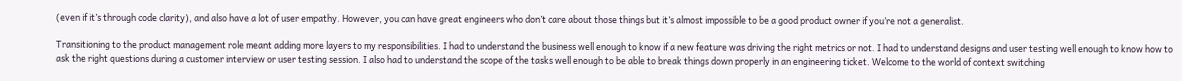(even if it’s through code clarity), and also have a lot of user empathy. However, you can have great engineers who don’t care about those things but it’s almost impossible to be a good product owner if you’re not a generalist.

Transitioning to the product management role meant adding more layers to my responsibilities. I had to understand the business well enough to know if a new feature was driving the right metrics or not. I had to understand designs and user testing well enough to know how to ask the right questions during a customer interview or user testing session. I also had to understand the scope of the tasks well enough to be able to break things down properly in an engineering ticket. Welcome to the world of context switching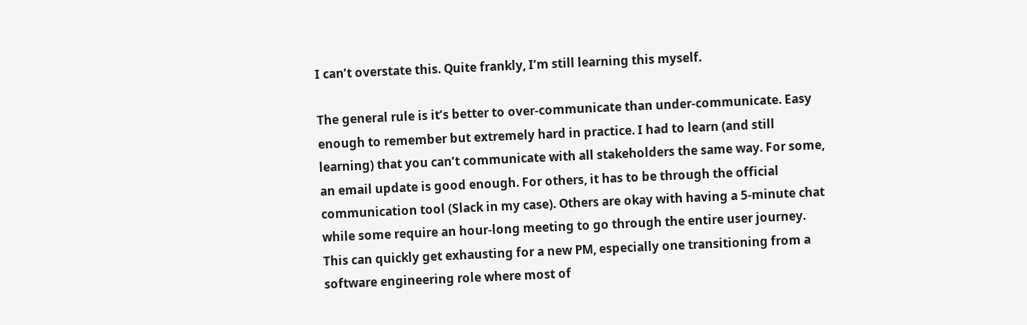I can’t overstate this. Quite frankly, I’m still learning this myself.

The general rule is it’s better to over-communicate than under-communicate. Easy enough to remember but extremely hard in practice. I had to learn (and still learning) that you can’t communicate with all stakeholders the same way. For some, an email update is good enough. For others, it has to be through the official communication tool (Slack in my case). Others are okay with having a 5-minute chat while some require an hour-long meeting to go through the entire user journey. This can quickly get exhausting for a new PM, especially one transitioning from a software engineering role where most of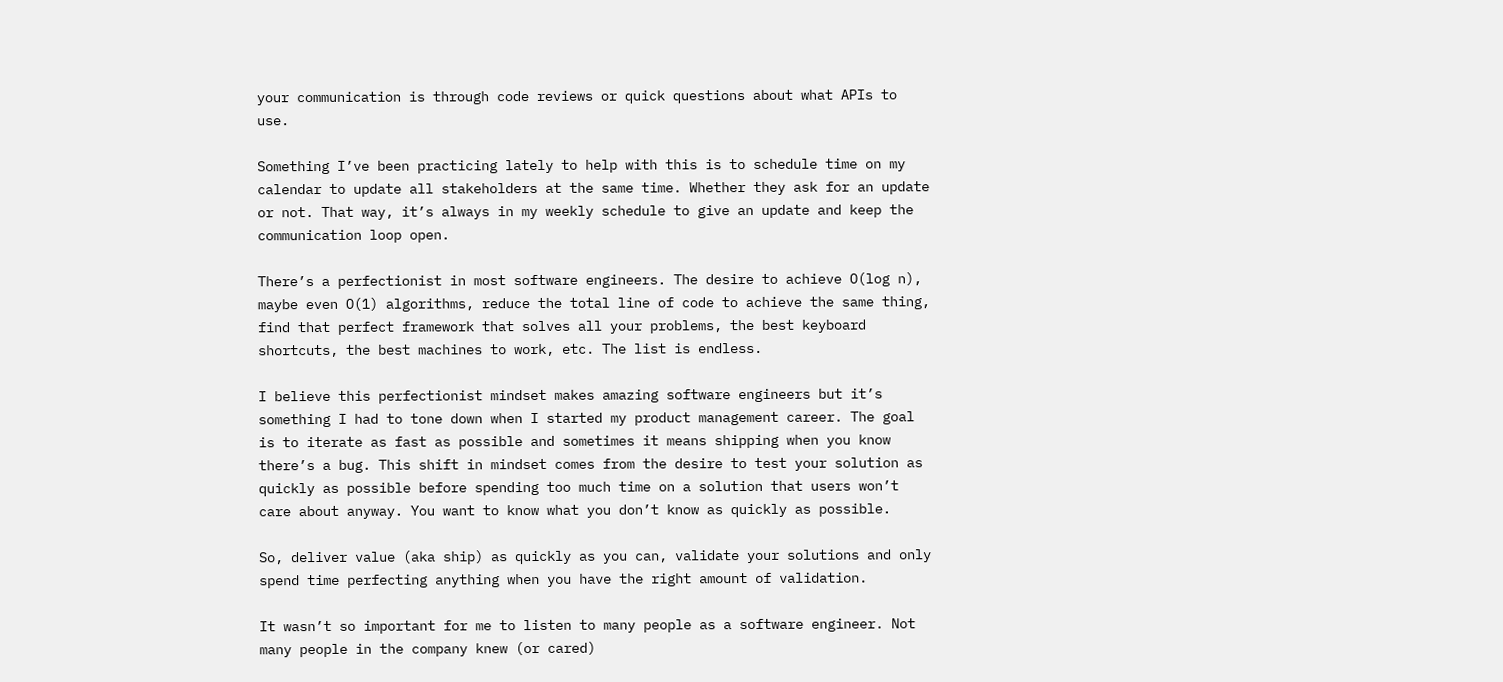your communication is through code reviews or quick questions about what APIs to use.

Something I’ve been practicing lately to help with this is to schedule time on my calendar to update all stakeholders at the same time. Whether they ask for an update or not. That way, it’s always in my weekly schedule to give an update and keep the communication loop open.

There’s a perfectionist in most software engineers. The desire to achieve O(log n), maybe even O(1) algorithms, reduce the total line of code to achieve the same thing, find that perfect framework that solves all your problems, the best keyboard shortcuts, the best machines to work, etc. The list is endless.

I believe this perfectionist mindset makes amazing software engineers but it’s something I had to tone down when I started my product management career. The goal is to iterate as fast as possible and sometimes it means shipping when you know there’s a bug. This shift in mindset comes from the desire to test your solution as quickly as possible before spending too much time on a solution that users won’t care about anyway. You want to know what you don’t know as quickly as possible.

So, deliver value (aka ship) as quickly as you can, validate your solutions and only spend time perfecting anything when you have the right amount of validation.

It wasn’t so important for me to listen to many people as a software engineer. Not many people in the company knew (or cared)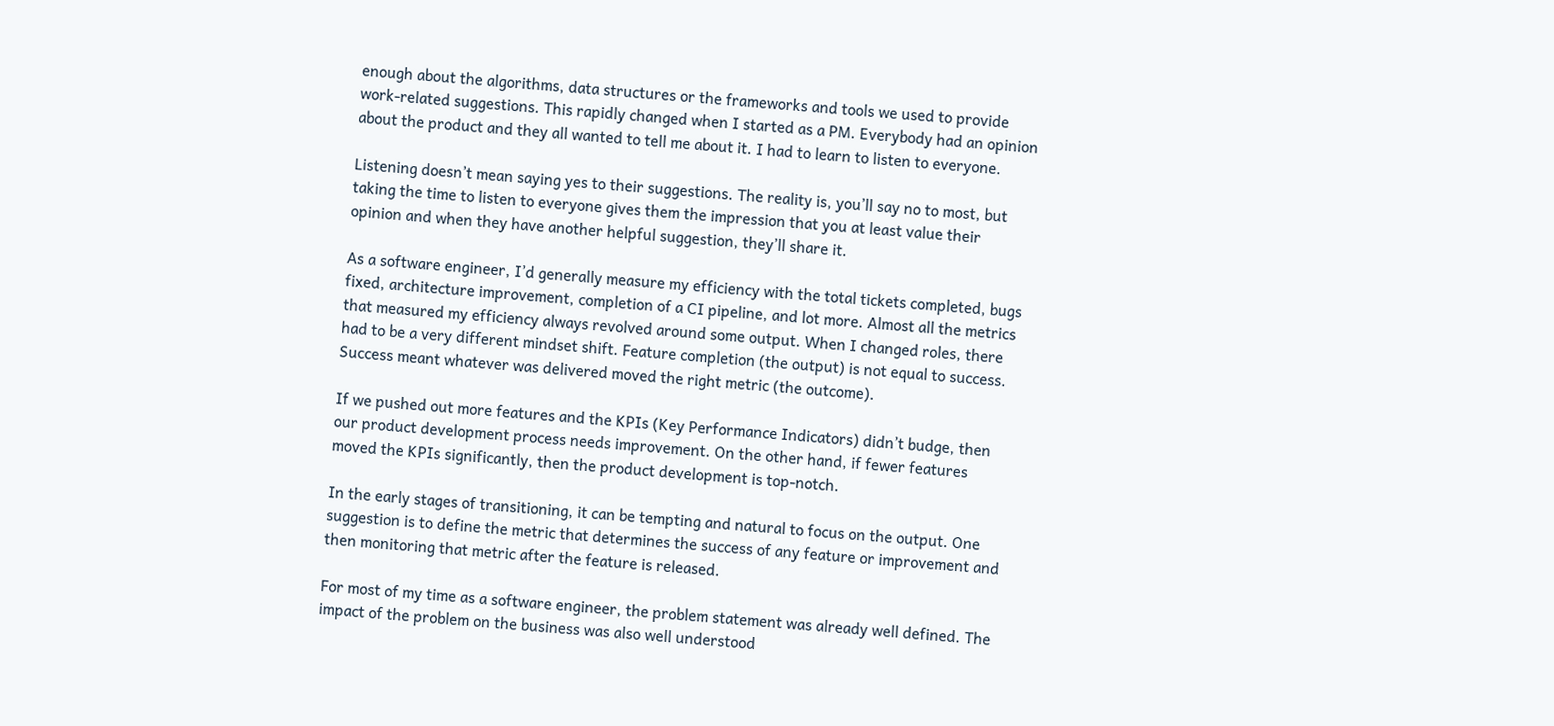enough about the algorithms, data structures or the frameworks and tools we used to provide work-related suggestions. This rapidly changed when I started as a PM. Everybody had an opinion about the product and they all wanted to tell me about it. I had to learn to listen to everyone.

Listening doesn’t mean saying yes to their suggestions. The reality is, you’ll say no to most, but taking the time to listen to everyone gives them the impression that you at least value their opinion and when they have another helpful suggestion, they’ll share it.

As a software engineer, I’d generally measure my efficiency with the total tickets completed, bugs fixed, architecture improvement, completion of a CI pipeline, and lot more. Almost all the metrics that measured my efficiency always revolved around some output. When I changed roles, there had to be a very different mindset shift. Feature completion (the output) is not equal to success. Success meant whatever was delivered moved the right metric (the outcome).

If we pushed out more features and the KPIs (Key Performance Indicators) didn’t budge, then our product development process needs improvement. On the other hand, if fewer features moved the KPIs significantly, then the product development is top-notch.

In the early stages of transitioning, it can be tempting and natural to focus on the output. One suggestion is to define the metric that determines the success of any feature or improvement and then monitoring that metric after the feature is released.

For most of my time as a software engineer, the problem statement was already well defined. The impact of the problem on the business was also well understood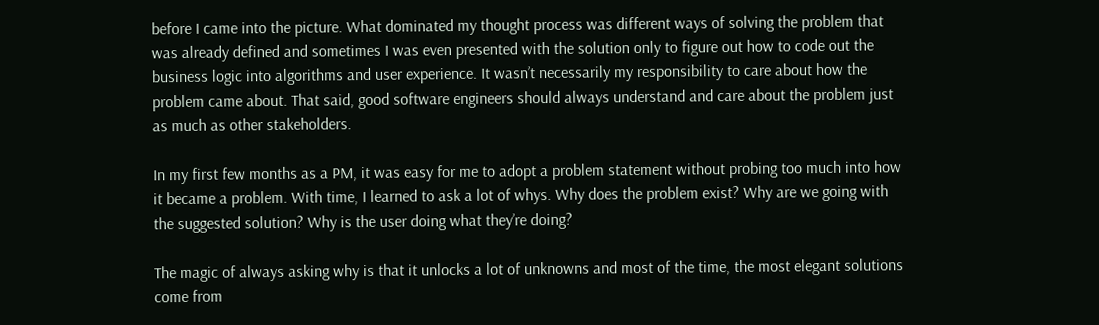before I came into the picture. What dominated my thought process was different ways of solving the problem that was already defined and sometimes I was even presented with the solution only to figure out how to code out the business logic into algorithms and user experience. It wasn’t necessarily my responsibility to care about how the problem came about. That said, good software engineers should always understand and care about the problem just as much as other stakeholders.

In my first few months as a PM, it was easy for me to adopt a problem statement without probing too much into how it became a problem. With time, I learned to ask a lot of whys. Why does the problem exist? Why are we going with the suggested solution? Why is the user doing what they’re doing?

The magic of always asking why is that it unlocks a lot of unknowns and most of the time, the most elegant solutions come from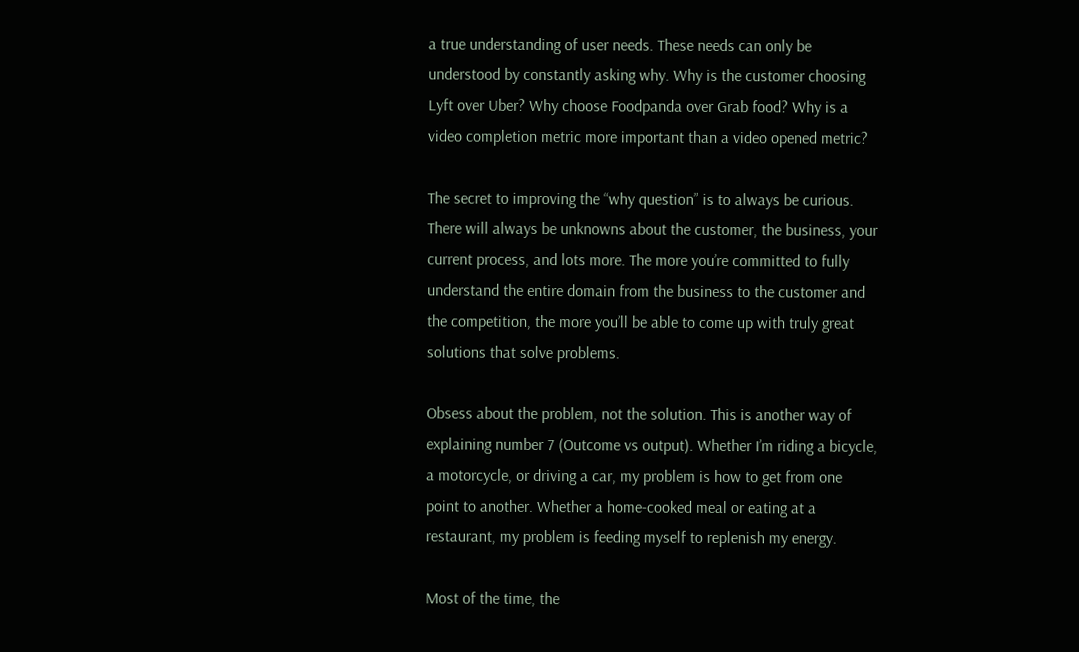a true understanding of user needs. These needs can only be understood by constantly asking why. Why is the customer choosing Lyft over Uber? Why choose Foodpanda over Grab food? Why is a video completion metric more important than a video opened metric?

The secret to improving the “why question” is to always be curious. There will always be unknowns about the customer, the business, your current process, and lots more. The more you’re committed to fully understand the entire domain from the business to the customer and the competition, the more you’ll be able to come up with truly great solutions that solve problems.

Obsess about the problem, not the solution. This is another way of explaining number 7 (Outcome vs output). Whether I’m riding a bicycle, a motorcycle, or driving a car, my problem is how to get from one point to another. Whether a home-cooked meal or eating at a restaurant, my problem is feeding myself to replenish my energy.

Most of the time, the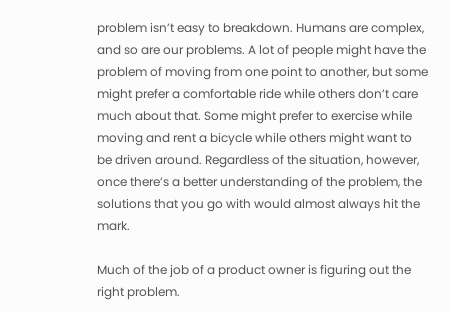problem isn’t easy to breakdown. Humans are complex, and so are our problems. A lot of people might have the problem of moving from one point to another, but some might prefer a comfortable ride while others don’t care much about that. Some might prefer to exercise while moving and rent a bicycle while others might want to be driven around. Regardless of the situation, however, once there’s a better understanding of the problem, the solutions that you go with would almost always hit the mark.

Much of the job of a product owner is figuring out the right problem.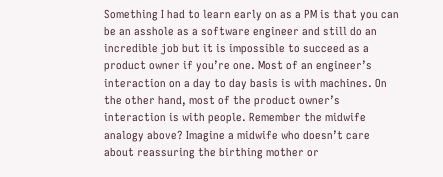Something I had to learn early on as a PM is that you can be an asshole as a software engineer and still do an incredible job but it is impossible to succeed as a product owner if you’re one. Most of an engineer’s interaction on a day to day basis is with machines. On the other hand, most of the product owner’s interaction is with people. Remember the midwife analogy above? Imagine a midwife who doesn’t care about reassuring the birthing mother or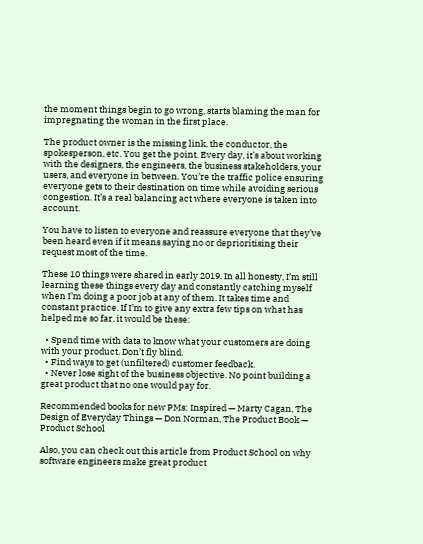the moment things begin to go wrong, starts blaming the man for impregnating the woman in the first place.

The product owner is the missing link, the conductor, the spokesperson, etc. You get the point. Every day, it’s about working with the designers, the engineers, the business stakeholders, your users, and everyone in between. You’re the traffic police ensuring everyone gets to their destination on time while avoiding serious congestion. It’s a real balancing act where everyone is taken into account.

You have to listen to everyone and reassure everyone that they’ve been heard even if it means saying no or deprioritising their request most of the time.

These 10 things were shared in early 2019. In all honesty, I’m still learning these things every day and constantly catching myself when I’m doing a poor job at any of them. It takes time and constant practice. If I’m to give any extra few tips on what has helped me so far, it would be these:

  • Spend time with data to know what your customers are doing with your product. Don’t fly blind.
  • Find ways to get (unfiltered) customer feedback.
  • Never lose sight of the business objective. No point building a great product that no one would pay for.

Recommended books for new PMs: Inspired — Marty Cagan, The Design of Everyday Things — Don Norman, The Product Book — Product School

Also, you can check out this article from Product School on why software engineers make great product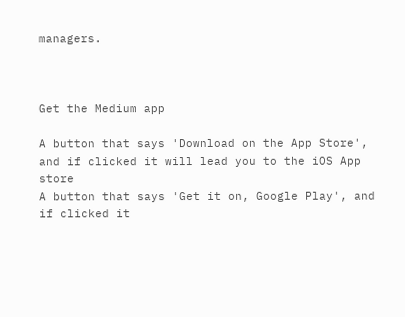managers.



Get the Medium app

A button that says 'Download on the App Store', and if clicked it will lead you to the iOS App store
A button that says 'Get it on, Google Play', and if clicked it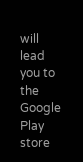will lead you to the Google Play store